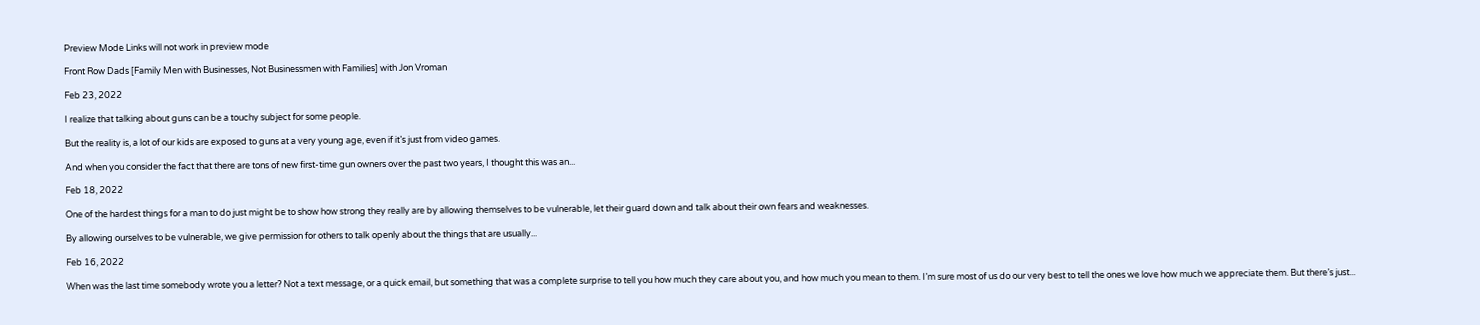Preview Mode Links will not work in preview mode

Front Row Dads [Family Men with Businesses, Not Businessmen with Families] with Jon Vroman

Feb 23, 2022

I realize that talking about guns can be a touchy subject for some people.

But the reality is, a lot of our kids are exposed to guns at a very young age, even if it’s just from video games.

And when you consider the fact that there are tons of new first-time gun owners over the past two years, I thought this was an...

Feb 18, 2022

One of the hardest things for a man to do just might be to show how strong they really are by allowing themselves to be vulnerable, let their guard down and talk about their own fears and weaknesses.

By allowing ourselves to be vulnerable, we give permission for others to talk openly about the things that are usually...

Feb 16, 2022

When was the last time somebody wrote you a letter? Not a text message, or a quick email, but something that was a complete surprise to tell you how much they care about you, and how much you mean to them. I’m sure most of us do our very best to tell the ones we love how much we appreciate them. But there’s just...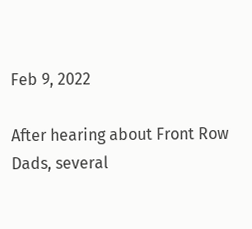Feb 9, 2022

After hearing about Front Row Dads, several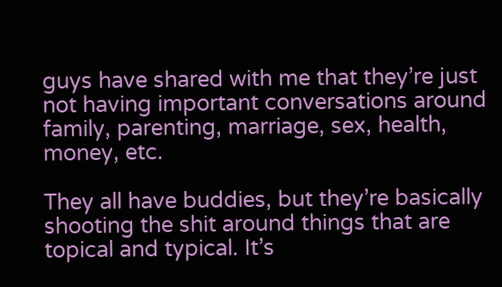guys have shared with me that they’re just not having important conversations around family, parenting, marriage, sex, health, money, etc.

They all have buddies, but they’re basically shooting the shit around things that are topical and typical. It’s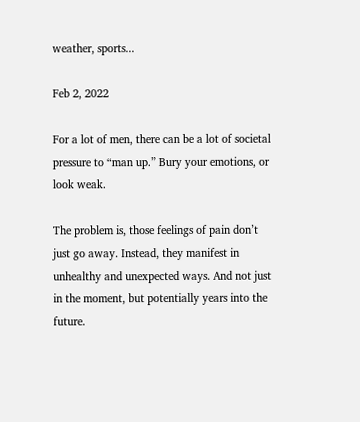weather, sports...

Feb 2, 2022

For a lot of men, there can be a lot of societal pressure to “man up.” Bury your emotions, or look weak.

The problem is, those feelings of pain don’t just go away. Instead, they manifest in unhealthy and unexpected ways. And not just in the moment, but potentially years into the future.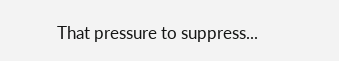That pressure to suppress...